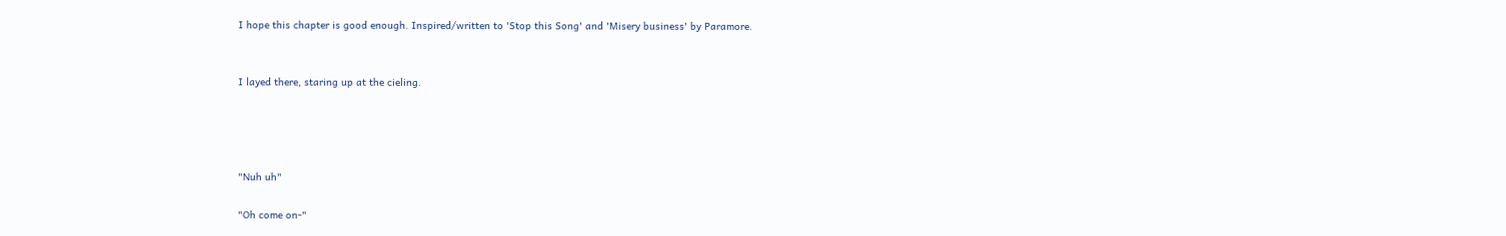I hope this chapter is good enough. Inspired/written to 'Stop this Song' and 'Misery business' by Paramore.


I layed there, staring up at the cieling.




"Nuh uh"

"Oh come on-"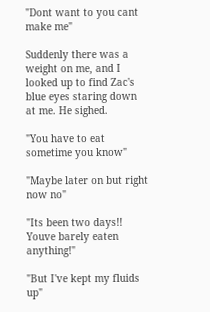"Dont want to you cant make me"

Suddenly there was a weight on me, and I looked up to find Zac's blue eyes staring down at me. He sighed.

"You have to eat sometime you know"

"Maybe later on but right now no"

"Its been two days!! Youve barely eaten anything!"

"But I've kept my fluids up"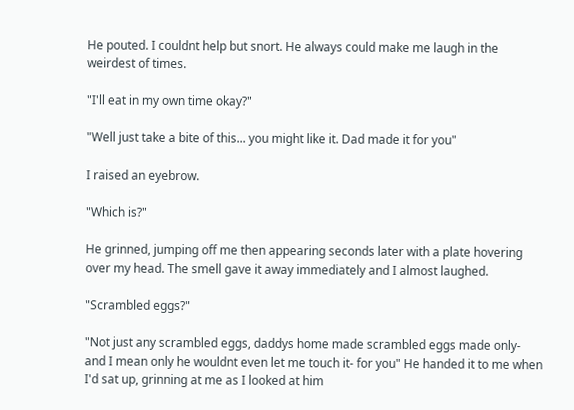He pouted. I couldnt help but snort. He always could make me laugh in the weirdest of times.

"I'll eat in my own time okay?"

"Well just take a bite of this... you might like it. Dad made it for you"

I raised an eyebrow.

"Which is?"

He grinned, jumping off me then appearing seconds later with a plate hovering over my head. The smell gave it away immediately and I almost laughed.

"Scrambled eggs?"

"Not just any scrambled eggs, daddys home made scrambled eggs made only- and I mean only he wouldnt even let me touch it- for you" He handed it to me when I'd sat up, grinning at me as I looked at him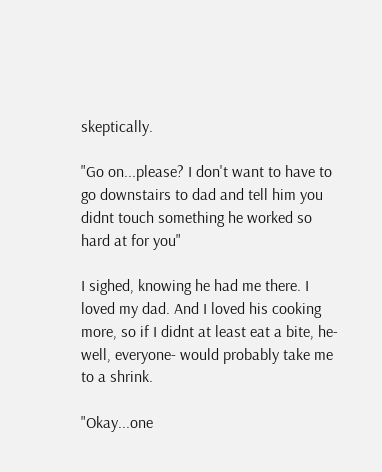skeptically.

"Go on...please? I don't want to have to go downstairs to dad and tell him you didnt touch something he worked so hard at for you"

I sighed, knowing he had me there. I loved my dad. And I loved his cooking more, so if I didnt at least eat a bite, he- well, everyone- would probably take me to a shrink.

"Okay...one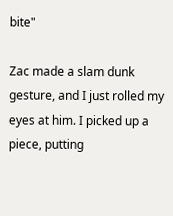bite"

Zac made a slam dunk gesture, and I just rolled my eyes at him. I picked up a piece, putting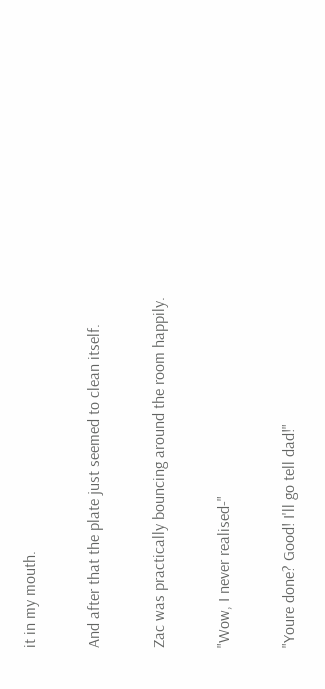it in my mouth.

And after that the plate just seemed to clean itself.

Zac was practically bouncing around the room happily.

"Wow, I never realised-"

"Youre done? Good! I'll go tell dad!"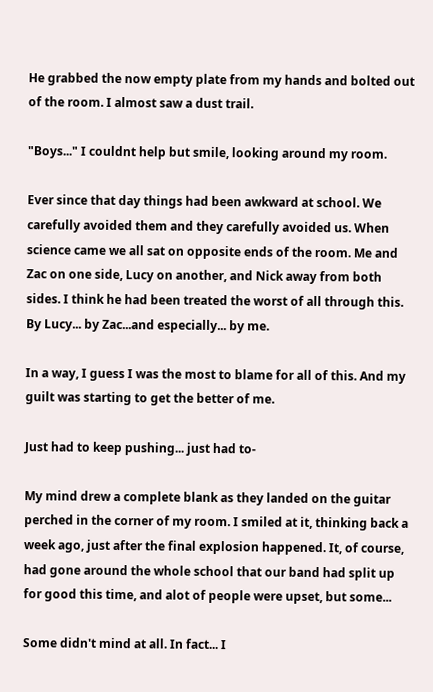He grabbed the now empty plate from my hands and bolted out of the room. I almost saw a dust trail.

"Boys..." I couldnt help but smile, looking around my room.

Ever since that day things had been awkward at school. We carefully avoided them and they carefully avoided us. When science came we all sat on opposite ends of the room. Me and Zac on one side, Lucy on another, and Nick away from both sides. I think he had been treated the worst of all through this. By Lucy... by Zac...and especially... by me.

In a way, I guess I was the most to blame for all of this. And my guilt was starting to get the better of me.

Just had to keep pushing... just had to-

My mind drew a complete blank as they landed on the guitar perched in the corner of my room. I smiled at it, thinking back a week ago, just after the final explosion happened. It, of course, had gone around the whole school that our band had split up for good this time, and alot of people were upset, but some...

Some didn't mind at all. In fact... I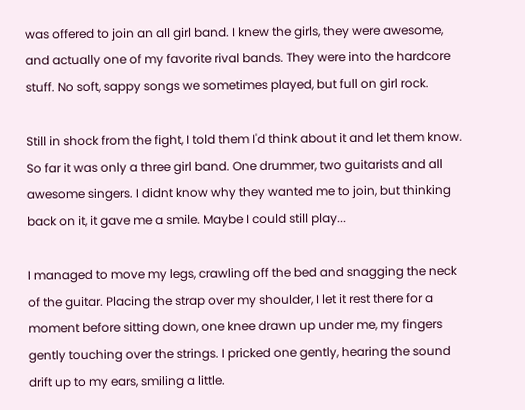was offered to join an all girl band. I knew the girls, they were awesome, and actually one of my favorite rival bands. They were into the hardcore stuff. No soft, sappy songs we sometimes played, but full on girl rock.

Still in shock from the fight, I told them I'd think about it and let them know. So far it was only a three girl band. One drummer, two guitarists and all awesome singers. I didnt know why they wanted me to join, but thinking back on it, it gave me a smile. Maybe I could still play...

I managed to move my legs, crawling off the bed and snagging the neck of the guitar. Placing the strap over my shoulder, I let it rest there for a moment before sitting down, one knee drawn up under me, my fingers gently touching over the strings. I pricked one gently, hearing the sound drift up to my ears, smiling a little.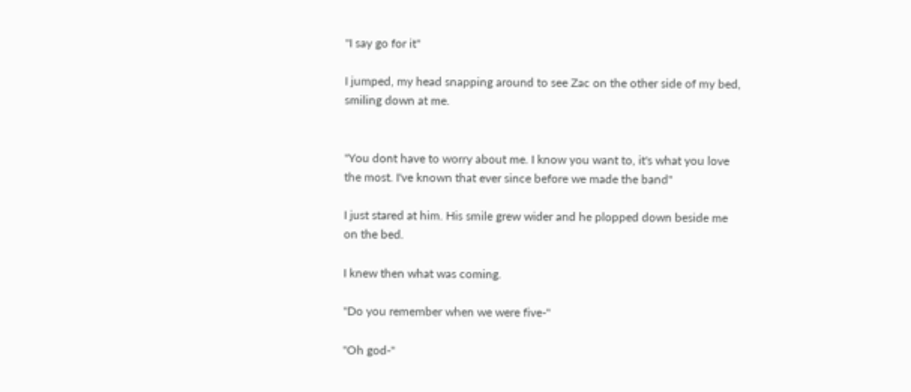"I say go for it"

I jumped, my head snapping around to see Zac on the other side of my bed, smiling down at me.


"You dont have to worry about me. I know you want to, it's what you love the most. I've known that ever since before we made the band"

I just stared at him. His smile grew wider and he plopped down beside me on the bed.

I knew then what was coming.

"Do you remember when we were five-"

"Oh god-"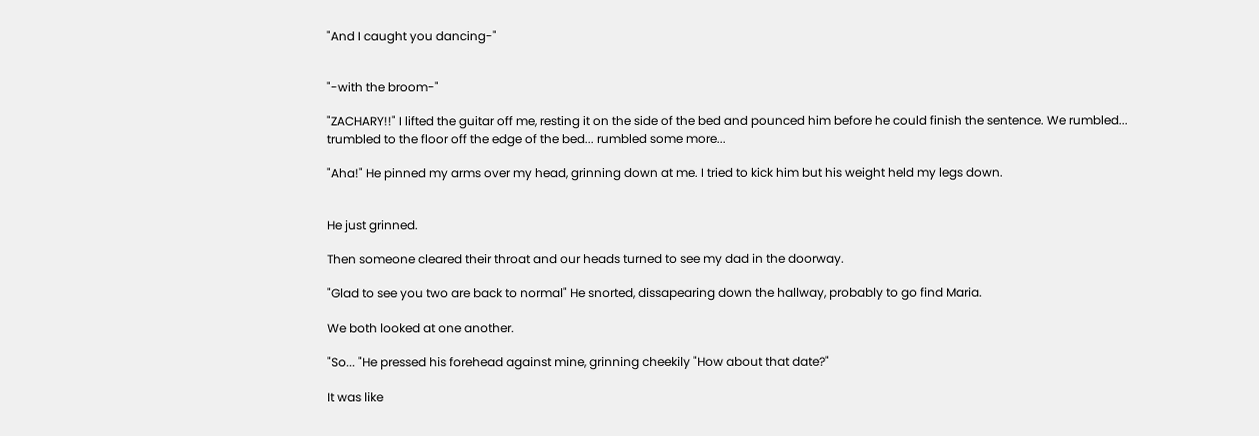"And I caught you dancing-"


"-with the broom-"

"ZACHARY!!" I lifted the guitar off me, resting it on the side of the bed and pounced him before he could finish the sentence. We rumbled... trumbled to the floor off the edge of the bed... rumbled some more...

"Aha!" He pinned my arms over my head, grinning down at me. I tried to kick him but his weight held my legs down.


He just grinned.

Then someone cleared their throat and our heads turned to see my dad in the doorway.

"Glad to see you two are back to normal" He snorted, dissapearing down the hallway, probably to go find Maria.

We both looked at one another.

"So... "He pressed his forehead against mine, grinning cheekily "How about that date?"

It was like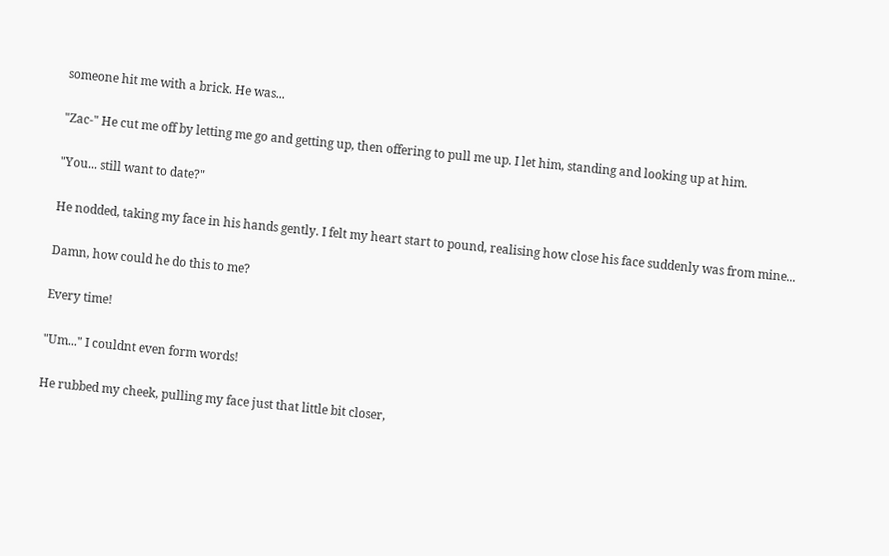someone hit me with a brick. He was...

"Zac-" He cut me off by letting me go and getting up, then offering to pull me up. I let him, standing and looking up at him.

"You... still want to date?"

He nodded, taking my face in his hands gently. I felt my heart start to pound, realising how close his face suddenly was from mine...

Damn, how could he do this to me?

Every time!

"Um..." I couldnt even form words!

He rubbed my cheek, pulling my face just that little bit closer,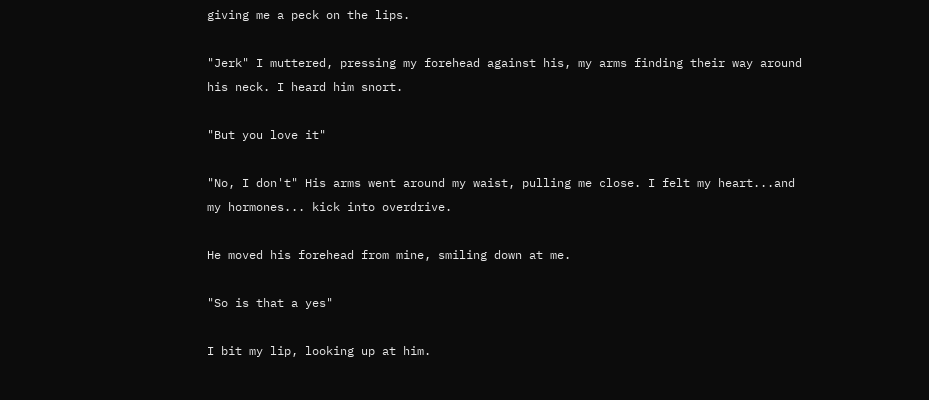giving me a peck on the lips.

"Jerk" I muttered, pressing my forehead against his, my arms finding their way around his neck. I heard him snort.

"But you love it"

"No, I don't" His arms went around my waist, pulling me close. I felt my heart...and my hormones... kick into overdrive.

He moved his forehead from mine, smiling down at me.

"So is that a yes"

I bit my lip, looking up at him.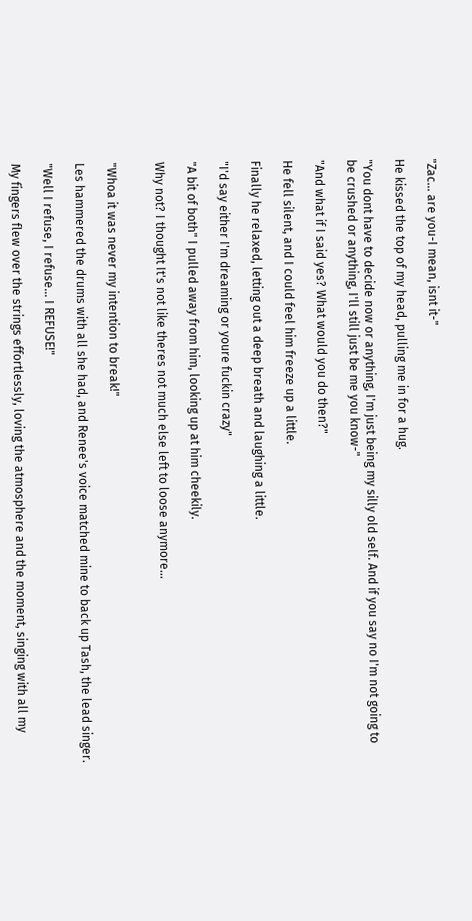"Zac... are you-I mean, isnt it-"

He kissed the top of my head, pulling me in for a hug.

"You dont have to decide now or anything, I'm just being my silly old self. And if you say no I'm not going to be crushed or anything, I'll still just be me you know-"

"And what if I said yes? What would you do then?"

He fell silent, and I could feel him freeze up a little.

Finally he relaxed, letting out a deep breath and laughing a little.

"I'd say either I'm dreaming or youre fuckin crazy"

"A bit of both" I pulled away from him, looking up at him cheekily.

Why not? I thought It's not like theres not much else left to loose anymore...


"Whoa it was never my intention to break!"

Les hammered the drums with all she had, and Renee's voice matched mine to back up Tash, the lead singer.

"Well I refuse, I refuse... I REFUSE!"

My fingers flew over the strings effortlessly, loving the atmosphere and the moment, singing with all my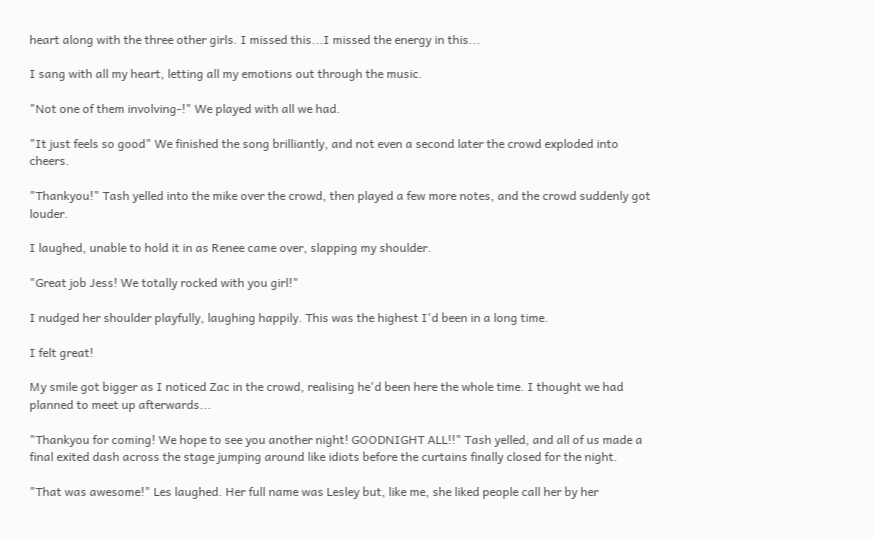heart along with the three other girls. I missed this...I missed the energy in this...

I sang with all my heart, letting all my emotions out through the music.

"Not one of them involving-!" We played with all we had.

"It just feels so good" We finished the song brilliantly, and not even a second later the crowd exploded into cheers.

"Thankyou!" Tash yelled into the mike over the crowd, then played a few more notes, and the crowd suddenly got louder.

I laughed, unable to hold it in as Renee came over, slapping my shoulder.

"Great job Jess! We totally rocked with you girl!"

I nudged her shoulder playfully, laughing happily. This was the highest I'd been in a long time.

I felt great!

My smile got bigger as I noticed Zac in the crowd, realising he'd been here the whole time. I thought we had planned to meet up afterwards...

"Thankyou for coming! We hope to see you another night! GOODNIGHT ALL!!" Tash yelled, and all of us made a final exited dash across the stage jumping around like idiots before the curtains finally closed for the night.

"That was awesome!" Les laughed. Her full name was Lesley but, like me, she liked people call her by her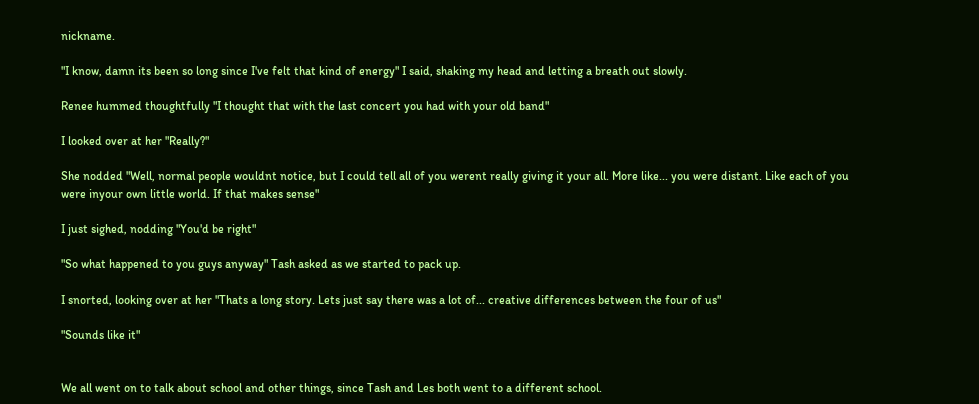nickname.

"I know, damn its been so long since I've felt that kind of energy" I said, shaking my head and letting a breath out slowly.

Renee hummed thoughtfully "I thought that with the last concert you had with your old band"

I looked over at her "Really?"

She nodded "Well, normal people wouldnt notice, but I could tell all of you werent really giving it your all. More like... you were distant. Like each of you were inyour own little world. If that makes sense"

I just sighed, nodding "You'd be right"

"So what happened to you guys anyway" Tash asked as we started to pack up.

I snorted, looking over at her "Thats a long story. Lets just say there was a lot of... creative differences between the four of us"

"Sounds like it"


We all went on to talk about school and other things, since Tash and Les both went to a different school.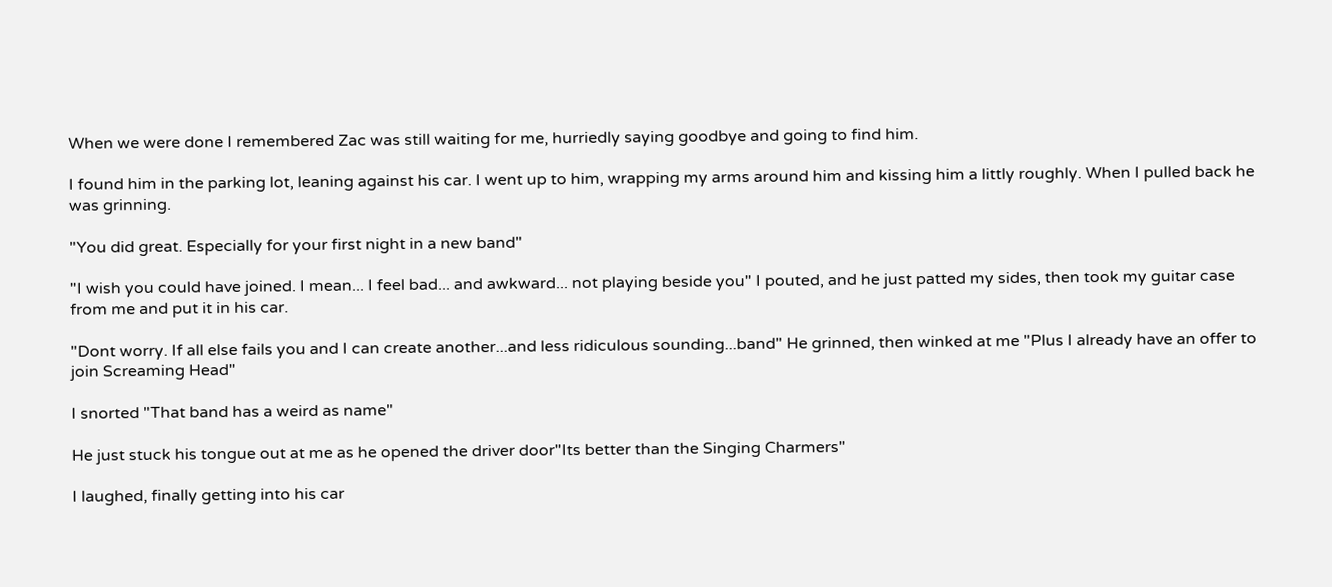When we were done I remembered Zac was still waiting for me, hurriedly saying goodbye and going to find him.

I found him in the parking lot, leaning against his car. I went up to him, wrapping my arms around him and kissing him a littly roughly. When I pulled back he was grinning.

"You did great. Especially for your first night in a new band"

"I wish you could have joined. I mean... I feel bad... and awkward... not playing beside you" I pouted, and he just patted my sides, then took my guitar case from me and put it in his car.

"Dont worry. If all else fails you and I can create another...and less ridiculous sounding...band" He grinned, then winked at me "Plus I already have an offer to join Screaming Head"

I snorted "That band has a weird as name"

He just stuck his tongue out at me as he opened the driver door"Its better than the Singing Charmers"

I laughed, finally getting into his car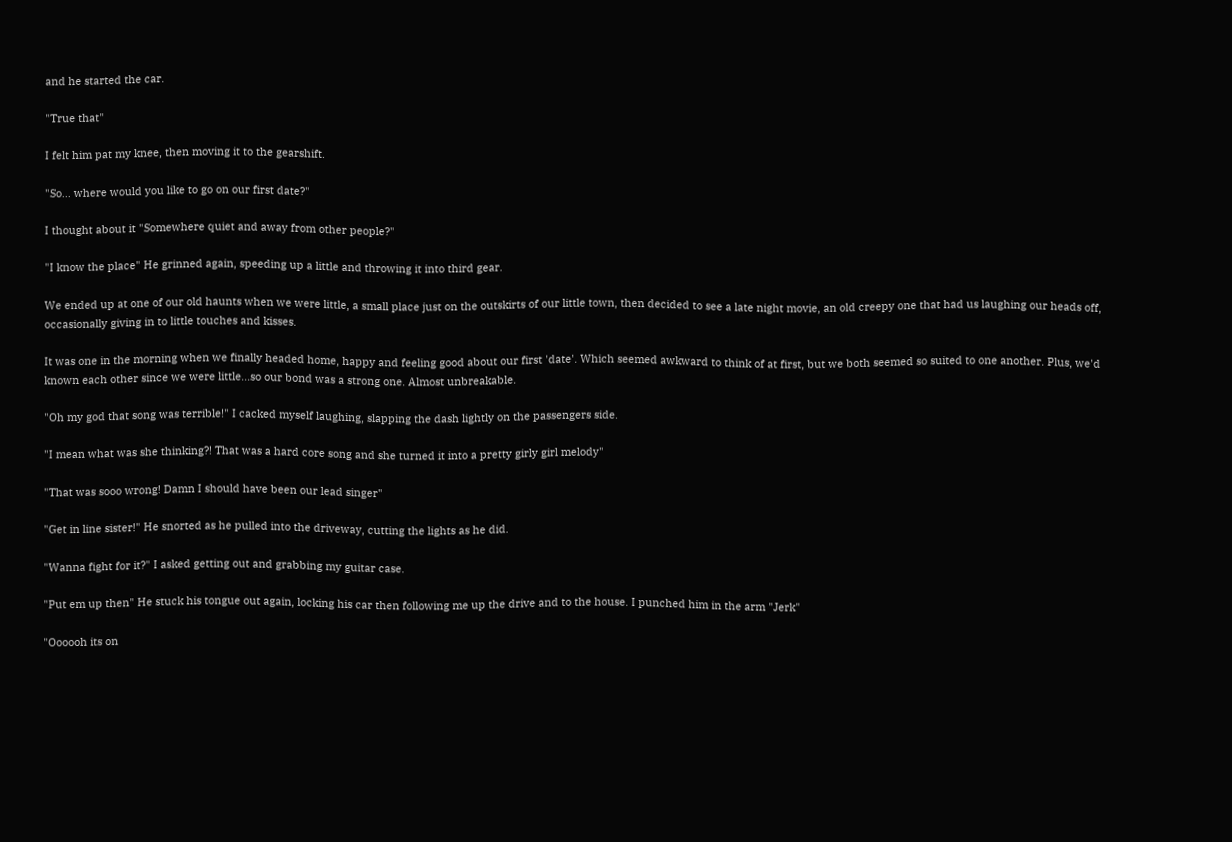and he started the car.

"True that"

I felt him pat my knee, then moving it to the gearshift.

"So... where would you like to go on our first date?"

I thought about it "Somewhere quiet and away from other people?"

"I know the place" He grinned again, speeding up a little and throwing it into third gear.

We ended up at one of our old haunts when we were little, a small place just on the outskirts of our little town, then decided to see a late night movie, an old creepy one that had us laughing our heads off, occasionally giving in to little touches and kisses.

It was one in the morning when we finally headed home, happy and feeling good about our first 'date'. Which seemed awkward to think of at first, but we both seemed so suited to one another. Plus, we'd known each other since we were little...so our bond was a strong one. Almost unbreakable.

"Oh my god that song was terrible!" I cacked myself laughing, slapping the dash lightly on the passengers side.

"I mean what was she thinking?! That was a hard core song and she turned it into a pretty girly girl melody"

"That was sooo wrong! Damn I should have been our lead singer"

"Get in line sister!" He snorted as he pulled into the driveway, cutting the lights as he did.

"Wanna fight for it?" I asked getting out and grabbing my guitar case.

"Put em up then" He stuck his tongue out again, locking his car then following me up the drive and to the house. I punched him in the arm "Jerk"

"Oooooh its on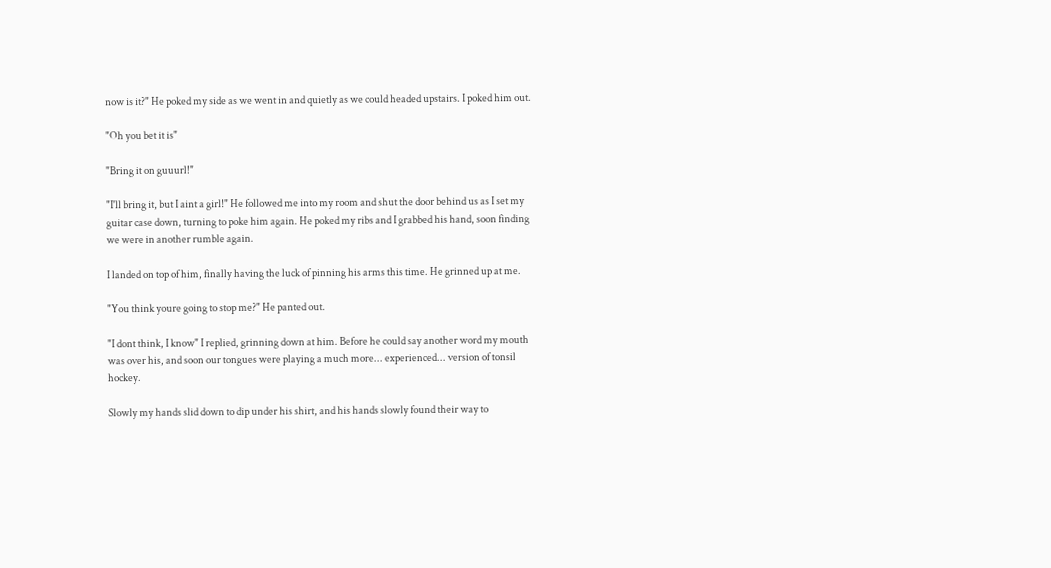now is it?" He poked my side as we went in and quietly as we could headed upstairs. I poked him out.

"Oh you bet it is"

"Bring it on guuurl!"

"I'll bring it, but I aint a girl!" He followed me into my room and shut the door behind us as I set my guitar case down, turning to poke him again. He poked my ribs and I grabbed his hand, soon finding we were in another rumble again.

I landed on top of him, finally having the luck of pinning his arms this time. He grinned up at me.

"You think youre going to stop me?" He panted out.

"I dont think, I know" I replied, grinning down at him. Before he could say another word my mouth was over his, and soon our tongues were playing a much more... experienced... version of tonsil hockey.

Slowly my hands slid down to dip under his shirt, and his hands slowly found their way to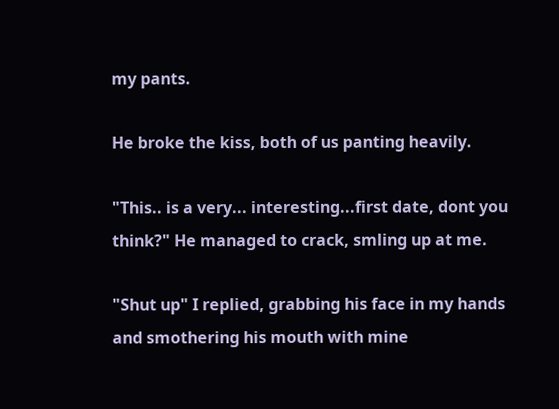my pants.

He broke the kiss, both of us panting heavily.

"This.. is a very... interesting...first date, dont you think?" He managed to crack, smling up at me.

"Shut up" I replied, grabbing his face in my hands and smothering his mouth with mine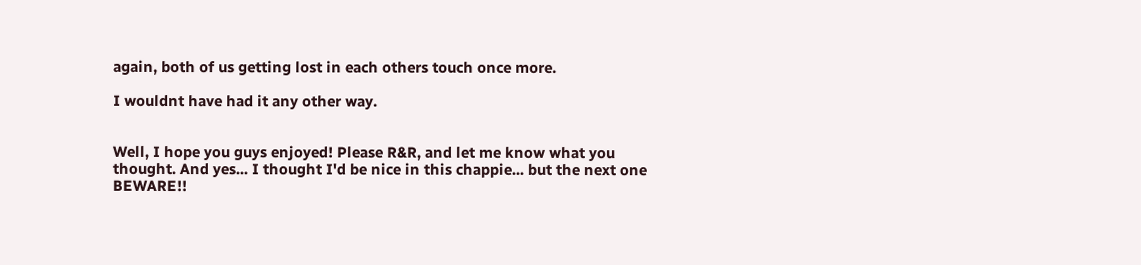again, both of us getting lost in each others touch once more.

I wouldnt have had it any other way.


Well, I hope you guys enjoyed! Please R&R, and let me know what you thought. And yes... I thought I'd be nice in this chappie... but the next one BEWARE!!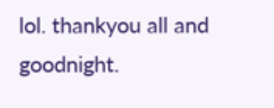lol. thankyou all and goodnight.